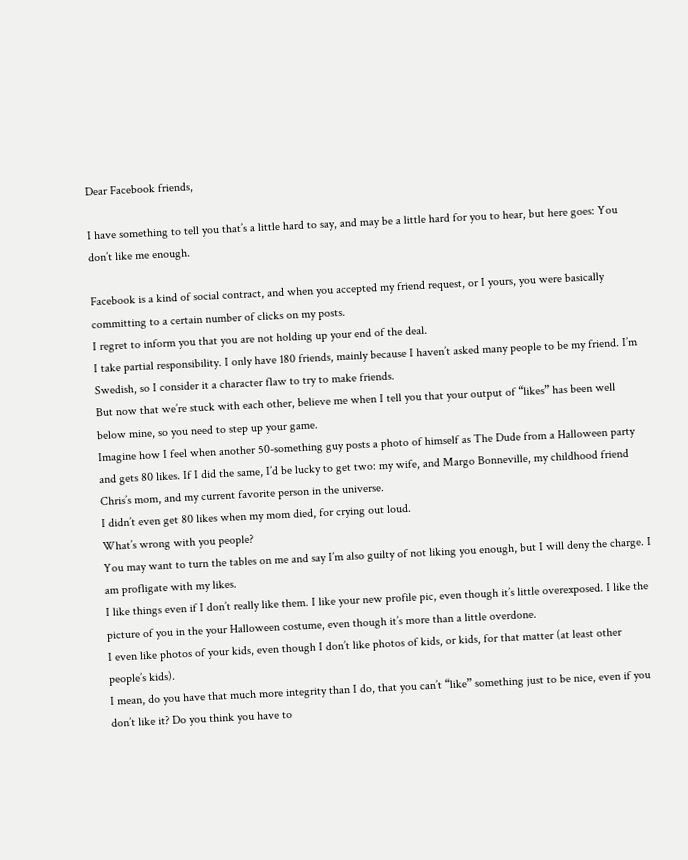Dear Facebook friends,

I have something to tell you that’s a little hard to say, and may be a little hard for you to hear, but here goes: You don’t like me enough.

Facebook is a kind of social contract, and when you accepted my friend request, or I yours, you were basically committing to a certain number of clicks on my posts.
I regret to inform you that you are not holding up your end of the deal.
I take partial responsibility. I only have 180 friends, mainly because I haven’t asked many people to be my friend. I’m Swedish, so I consider it a character flaw to try to make friends.
But now that we’re stuck with each other, believe me when I tell you that your output of “likes” has been well below mine, so you need to step up your game.
Imagine how I feel when another 50-something guy posts a photo of himself as The Dude from a Halloween party and gets 80 likes. If I did the same, I’d be lucky to get two: my wife, and Margo Bonneville, my childhood friend Chris’s mom, and my current favorite person in the universe.
I didn’t even get 80 likes when my mom died, for crying out loud.
What’s wrong with you people?
You may want to turn the tables on me and say I’m also guilty of not liking you enough, but I will deny the charge. I am profligate with my likes.
I like things even if I don’t really like them. I like your new profile pic, even though it’s little overexposed. I like the picture of you in the your Halloween costume, even though it’s more than a little overdone.
I even like photos of your kids, even though I don’t like photos of kids, or kids, for that matter (at least other people’s kids).
I mean, do you have that much more integrity than I do, that you can’t “like” something just to be nice, even if you don’t like it? Do you think you have to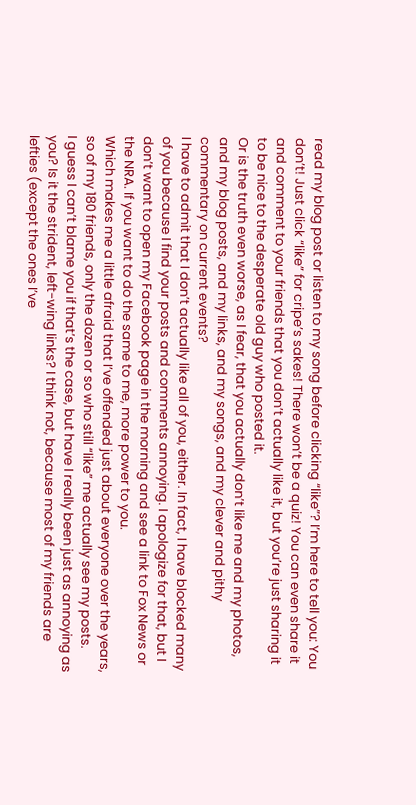read my blog post or listen to my song before clicking “like”? I’m here to tell you: You don’t! Just click “like” for cripe’s sakes! There won’t be a quiz! You can even share it and comment to your friends that you don’t actually like it, but you’re just sharing it to be nice to the desperate old guy who posted it.
Or is the truth even worse, as I fear, that you actually don’t like me and my photos, and my blog posts, and my links, and my songs, and my clever and pithy commentary on current events?
I have to admit that I don’t actually like all of you, either. In fact, I have blocked many of you because I find your posts and comments annoying. I apologize for that, but I don’t want to open my Facebook page in the morning and see a link to Fox News or the NRA. If you want to do the same to me, more power to you.
Which makes me a little afraid that I’ve offended just about everyone over the years, so of my 180 friends, only the dozen or so who still “like” me actually see my posts.
I guess I can’t blame you if that’s the case, but have I really been just as annoying as you? Is it the strident, left-wing links? I think not, because most of my friends are lefties (except the ones I’ve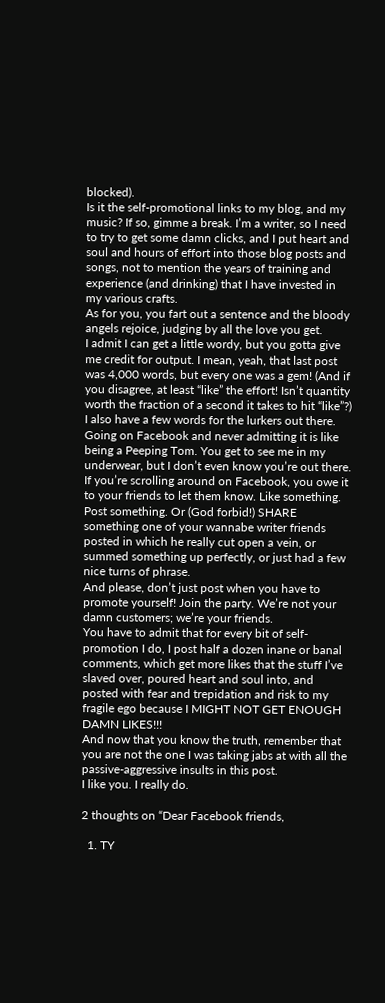blocked).
Is it the self-promotional links to my blog, and my music? If so, gimme a break. I’m a writer, so I need to try to get some damn clicks, and I put heart and soul and hours of effort into those blog posts and songs, not to mention the years of training and experience (and drinking) that I have invested in my various crafts.
As for you, you fart out a sentence and the bloody angels rejoice, judging by all the love you get.
I admit I can get a little wordy, but you gotta give me credit for output. I mean, yeah, that last post was 4,000 words, but every one was a gem! (And if you disagree, at least “like” the effort! Isn’t quantity worth the fraction of a second it takes to hit “like”?)
I also have a few words for the lurkers out there. Going on Facebook and never admitting it is like being a Peeping Tom. You get to see me in my underwear, but I don’t even know you’re out there. If you’re scrolling around on Facebook, you owe it to your friends to let them know. Like something. Post something. Or (God forbid!) SHARE something one of your wannabe writer friends posted in which he really cut open a vein, or summed something up perfectly, or just had a few nice turns of phrase.
And please, don’t just post when you have to promote yourself! Join the party. We’re not your damn customers; we’re your friends.
You have to admit that for every bit of self-promotion I do, I post half a dozen inane or banal comments, which get more likes that the stuff I’ve slaved over, poured heart and soul into, and posted with fear and trepidation and risk to my fragile ego because I MIGHT NOT GET ENOUGH DAMN LIKES!!!
And now that you know the truth, remember that you are not the one I was taking jabs at with all the passive-aggressive insults in this post.
I like you. I really do.

2 thoughts on “Dear Facebook friends,

  1. TY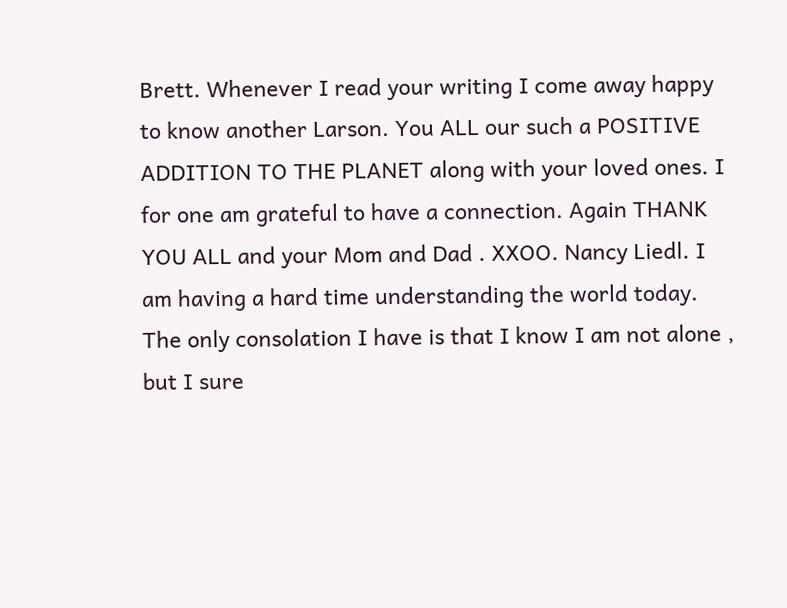Brett. Whenever I read your writing I come away happy to know another Larson. You ALL our such a POSITIVE ADDITION TO THE PLANET along with your loved ones. I for one am grateful to have a connection. Again THANK YOU ALL and your Mom and Dad . XXOO. Nancy Liedl. I am having a hard time understanding the world today. The only consolation I have is that I know I am not alone , but I sure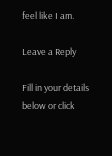feel like I am.

Leave a Reply

Fill in your details below or click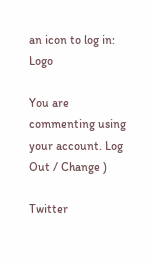an icon to log in: Logo

You are commenting using your account. Log Out / Change )

Twitter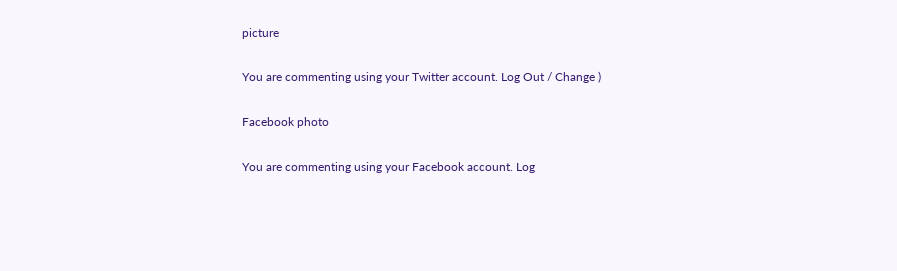picture

You are commenting using your Twitter account. Log Out / Change )

Facebook photo

You are commenting using your Facebook account. Log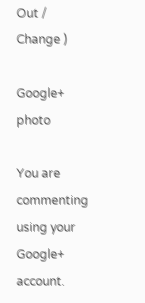Out / Change )

Google+ photo

You are commenting using your Google+ account.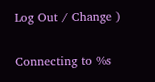Log Out / Change )

Connecting to %s